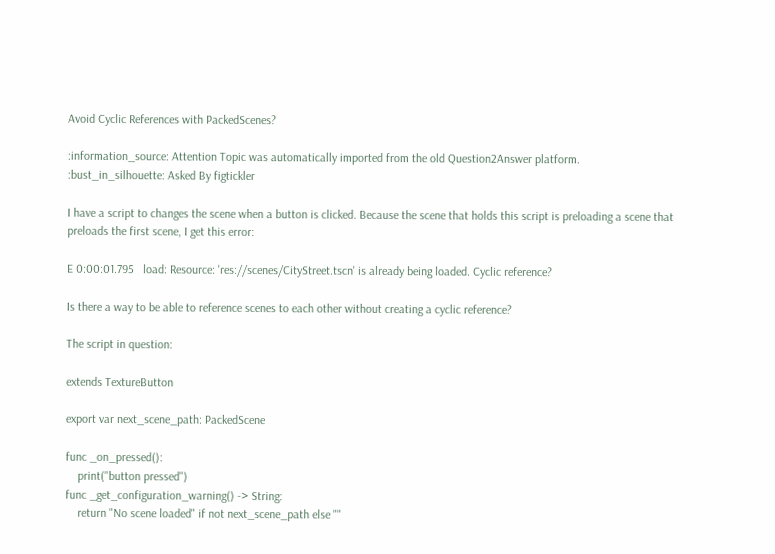Avoid Cyclic References with PackedScenes?

:information_source: Attention Topic was automatically imported from the old Question2Answer platform.
:bust_in_silhouette: Asked By figtickler

I have a script to changes the scene when a button is clicked. Because the scene that holds this script is preloading a scene that preloads the first scene, I get this error:

E 0:00:01.795   load: Resource: 'res://scenes/CityStreet.tscn' is already being loaded. Cyclic reference?

Is there a way to be able to reference scenes to each other without creating a cyclic reference?

The script in question:

extends TextureButton

export var next_scene_path: PackedScene

func _on_pressed():
    print("button pressed")
func _get_configuration_warning() -> String:
    return "No scene loaded" if not next_scene_path else ""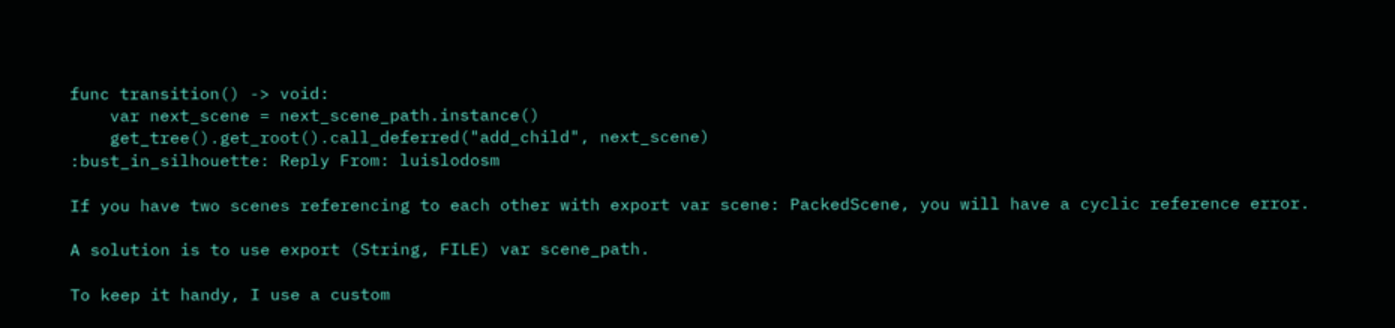func transition() -> void:
    var next_scene = next_scene_path.instance()
    get_tree().get_root().call_deferred("add_child", next_scene)
:bust_in_silhouette: Reply From: luislodosm

If you have two scenes referencing to each other with export var scene: PackedScene, you will have a cyclic reference error.

A solution is to use export (String, FILE) var scene_path.

To keep it handy, I use a custom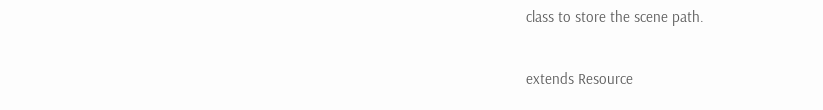class to store the scene path.

extends Resource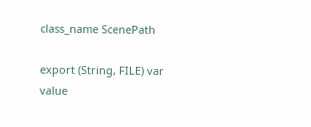class_name ScenePath

export (String, FILE) var value